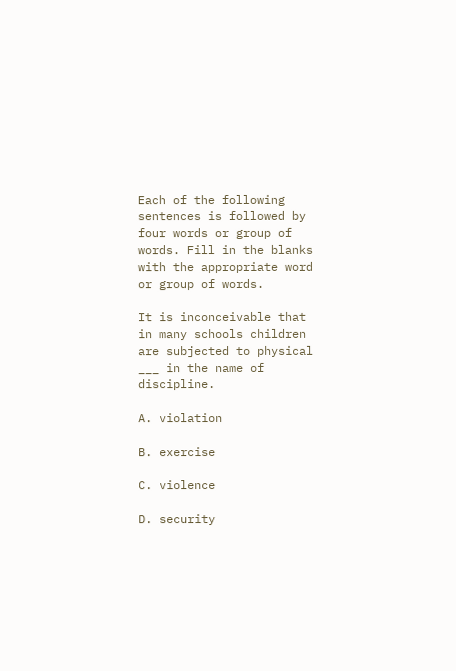Each of the following sentences is followed by four words or group of words. Fill in the blanks with the appropriate word or group of words.

It is inconceivable that in many schools children are subjected to physical ___ in the name of discipline.

A. violation

B. exercise

C. violence

D. security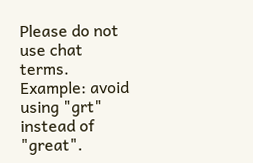Please do not use chat terms. Example: avoid using "grt" instead of "great".